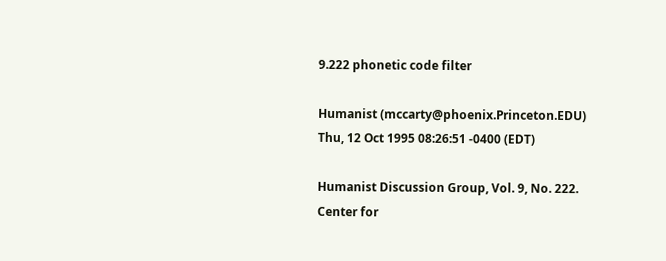9.222 phonetic code filter

Humanist (mccarty@phoenix.Princeton.EDU)
Thu, 12 Oct 1995 08:26:51 -0400 (EDT)

Humanist Discussion Group, Vol. 9, No. 222.
Center for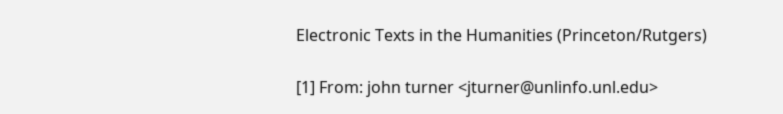Electronic Texts in the Humanities (Princeton/Rutgers)

[1] From: john turner <jturner@unlinfo.unl.edu>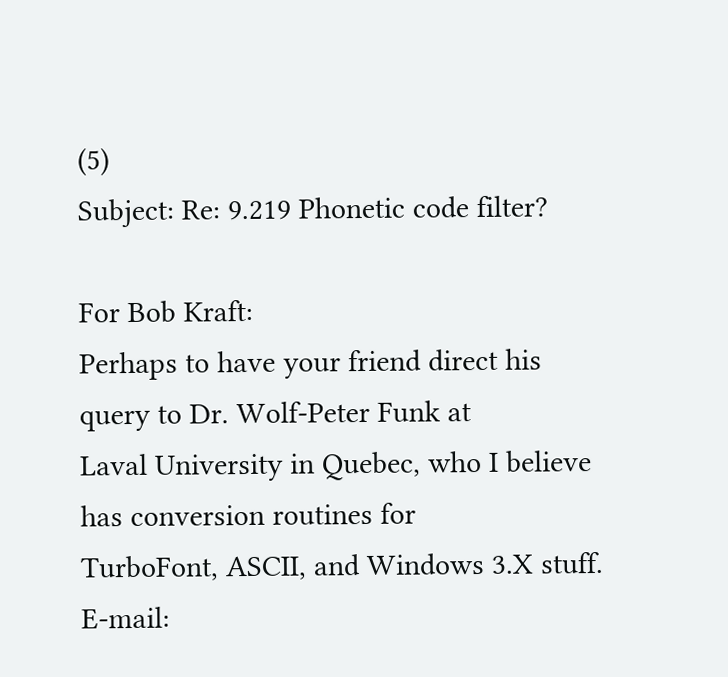(5)
Subject: Re: 9.219 Phonetic code filter?

For Bob Kraft:
Perhaps to have your friend direct his query to Dr. Wolf-Peter Funk at
Laval University in Quebec, who I believe has conversion routines for
TurboFont, ASCII, and Windows 3.X stuff. E-mail: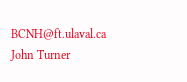BCNH@ft.ulaval.ca
John Turner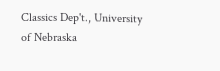Classics Dep't., University of Nebraska